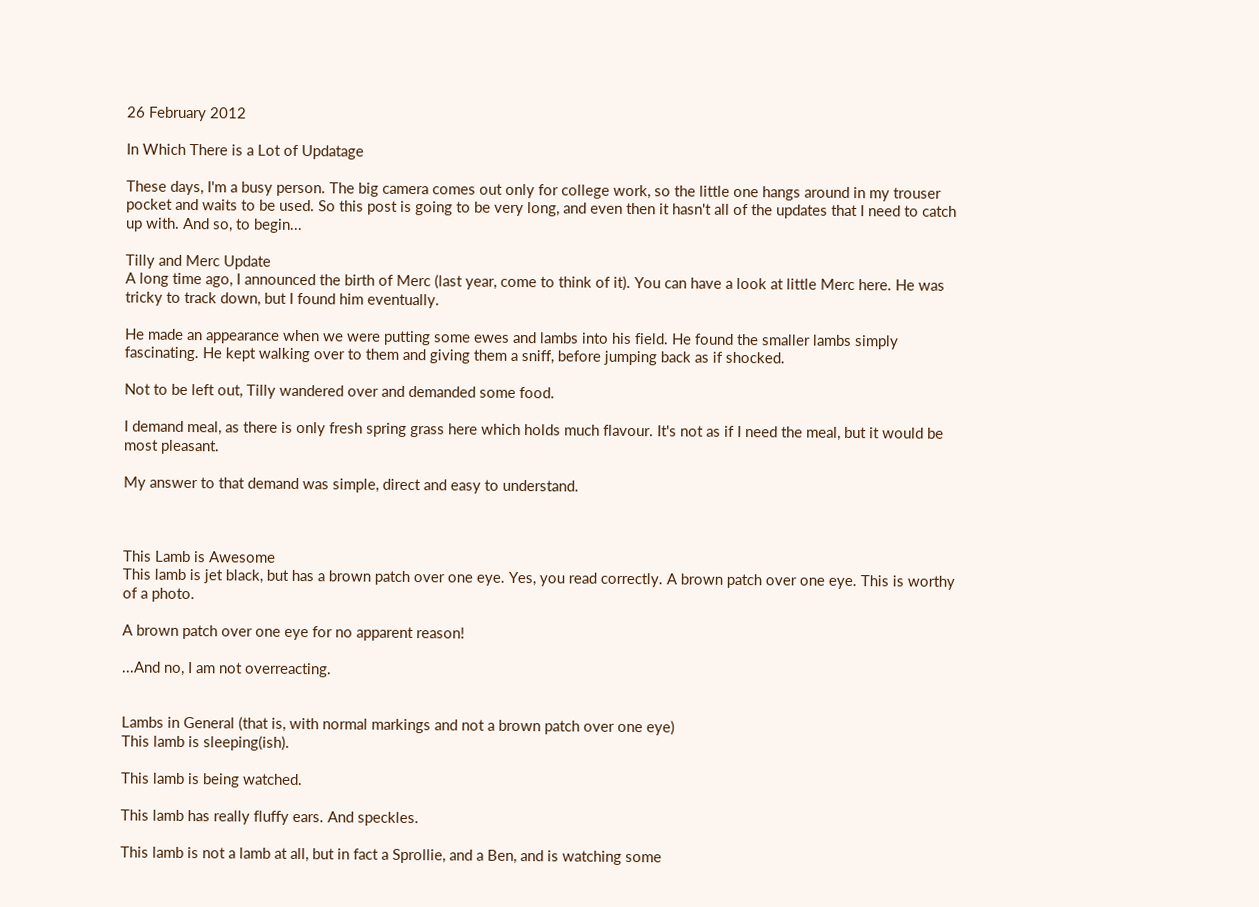26 February 2012

In Which There is a Lot of Updatage

These days, I'm a busy person. The big camera comes out only for college work, so the little one hangs around in my trouser pocket and waits to be used. So this post is going to be very long, and even then it hasn't all of the updates that I need to catch up with. And so, to begin...

Tilly and Merc Update
A long time ago, I announced the birth of Merc (last year, come to think of it). You can have a look at little Merc here. He was tricky to track down, but I found him eventually.

He made an appearance when we were putting some ewes and lambs into his field. He found the smaller lambs simply fascinating. He kept walking over to them and giving them a sniff, before jumping back as if shocked.

Not to be left out, Tilly wandered over and demanded some food.

I demand meal, as there is only fresh spring grass here which holds much flavour. It's not as if I need the meal, but it would be most pleasant.

My answer to that demand was simple, direct and easy to understand.



This Lamb is Awesome
This lamb is jet black, but has a brown patch over one eye. Yes, you read correctly. A brown patch over one eye. This is worthy of a photo.

A brown patch over one eye for no apparent reason!

...And no, I am not overreacting.


Lambs in General (that is, with normal markings and not a brown patch over one eye)
This lamb is sleeping(ish).

This lamb is being watched.

This lamb has really fluffy ears. And speckles.

This lamb is not a lamb at all, but in fact a Sprollie, and a Ben, and is watching some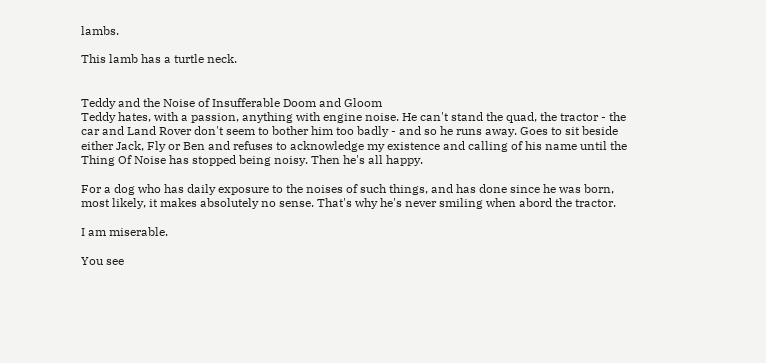lambs.

This lamb has a turtle neck.


Teddy and the Noise of Insufferable Doom and Gloom
Teddy hates, with a passion, anything with engine noise. He can't stand the quad, the tractor - the car and Land Rover don't seem to bother him too badly - and so he runs away. Goes to sit beside either Jack, Fly or Ben and refuses to acknowledge my existence and calling of his name until the Thing Of Noise has stopped being noisy. Then he's all happy.

For a dog who has daily exposure to the noises of such things, and has done since he was born, most likely, it makes absolutely no sense. That's why he's never smiling when abord the tractor.

I am miserable.

You see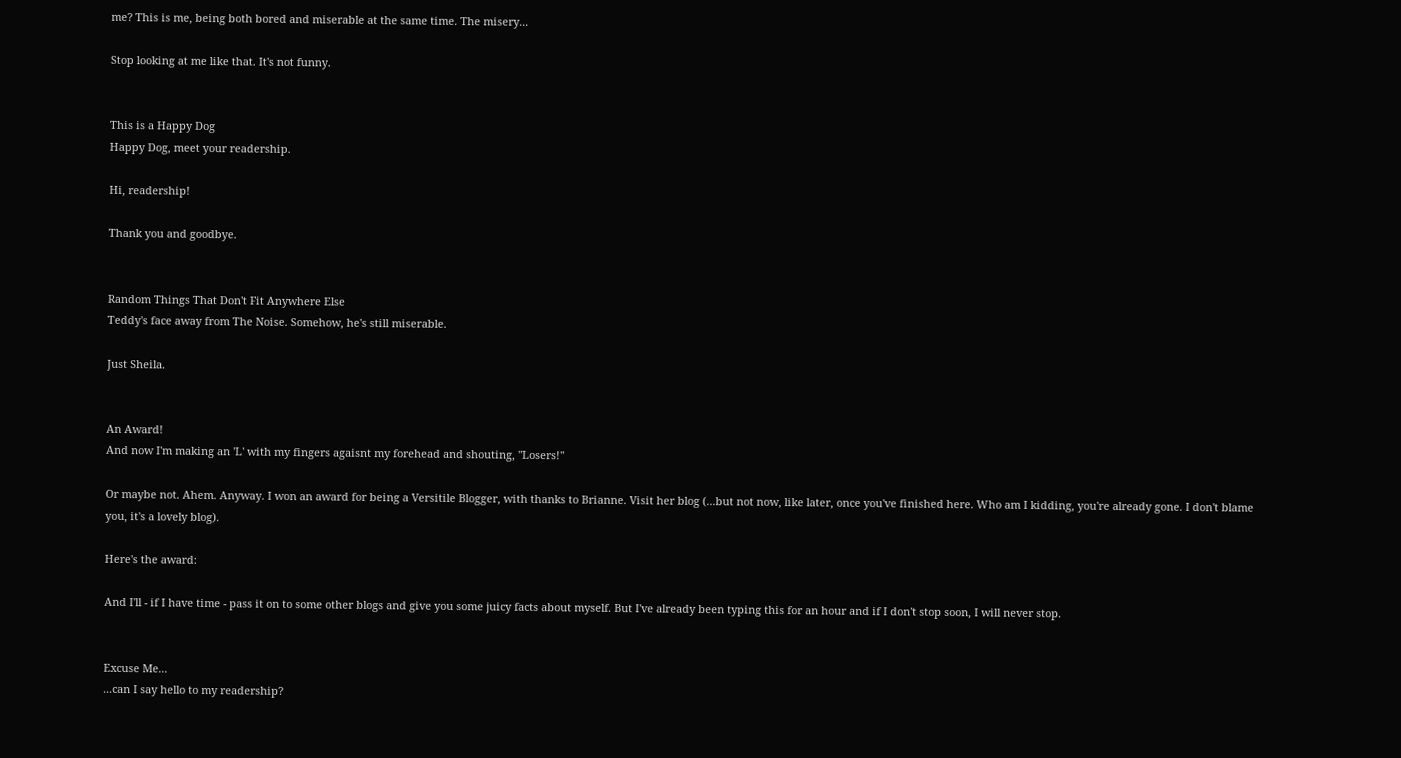me? This is me, being both bored and miserable at the same time. The misery...

Stop looking at me like that. It's not funny.


This is a Happy Dog
Happy Dog, meet your readership.

Hi, readership!

Thank you and goodbye.


Random Things That Don't Fit Anywhere Else
Teddy's face away from The Noise. Somehow, he's still miserable.

Just Sheila.


An Award!
And now I'm making an 'L' with my fingers agaisnt my forehead and shouting, "Losers!"

Or maybe not. Ahem. Anyway. I won an award for being a Versitile Blogger, with thanks to Brianne. Visit her blog (...but not now, like later, once you've finished here. Who am I kidding, you're already gone. I don't blame you, it's a lovely blog).

Here's the award:

And I'll - if I have time - pass it on to some other blogs and give you some juicy facts about myself. But I've already been typing this for an hour and if I don't stop soon, I will never stop.


Excuse Me...
...can I say hello to my readership?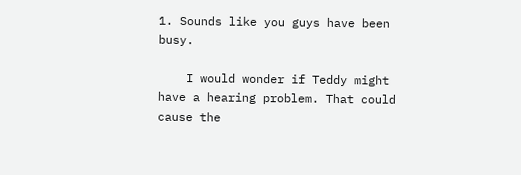1. Sounds like you guys have been busy.

    I would wonder if Teddy might have a hearing problem. That could cause the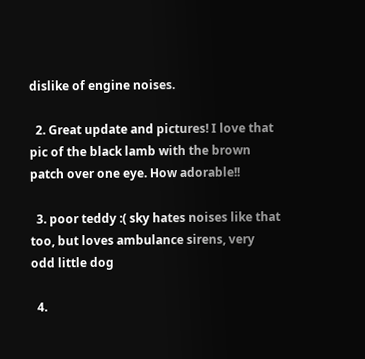dislike of engine noises.

  2. Great update and pictures! I love that pic of the black lamb with the brown patch over one eye. How adorable!!

  3. poor teddy :( sky hates noises like that too, but loves ambulance sirens, very odd little dog

  4.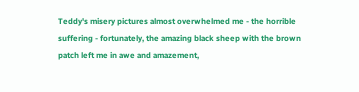Teddy's misery pictures almost overwhelmed me - the horrible suffering - fortunately, the amazing black sheep with the brown patch left me in awe and amazement,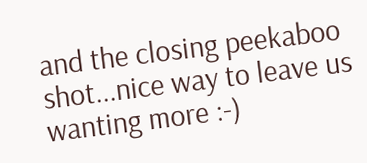and the closing peekaboo shot...nice way to leave us wanting more :-)